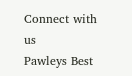Connect with us
Pawleys Best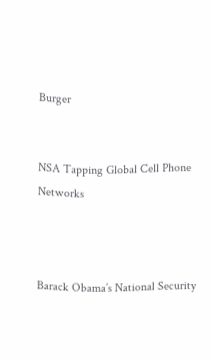Burger


NSA Tapping Global Cell Phone Networks



Barack Obama’s National Security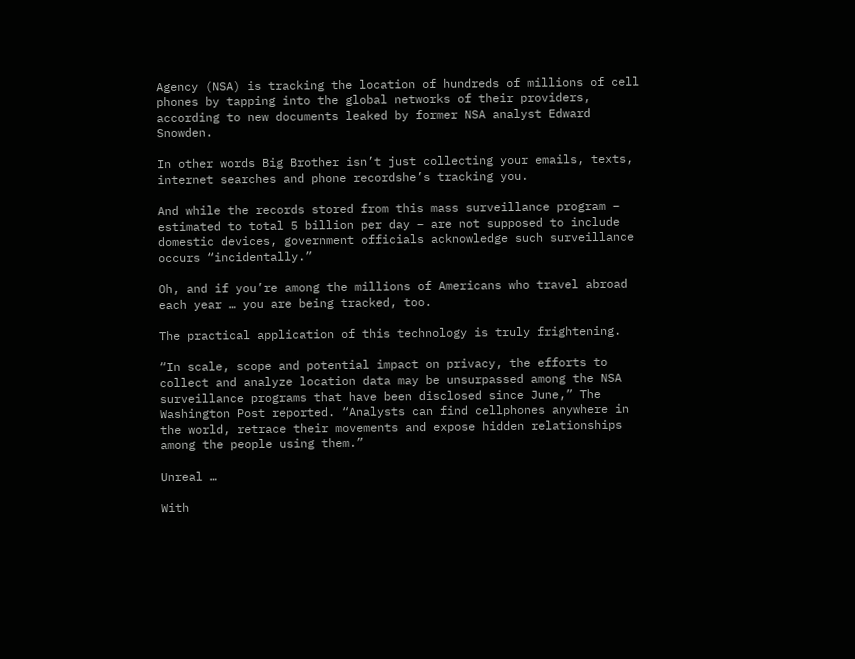Agency (NSA) is tracking the location of hundreds of millions of cell phones by tapping into the global networks of their providers, according to new documents leaked by former NSA analyst Edward Snowden.

In other words Big Brother isn’t just collecting your emails, texts, internet searches and phone recordshe’s tracking you.

And while the records stored from this mass surveillance program – estimated to total 5 billion per day – are not supposed to include domestic devices, government officials acknowledge such surveillance occurs “incidentally.”

Oh, and if you’re among the millions of Americans who travel abroad each year … you are being tracked, too.

The practical application of this technology is truly frightening.

“In scale, scope and potential impact on privacy, the efforts to collect and analyze location data may be unsurpassed among the NSA surveillance programs that have been disclosed since June,” The Washington Post reported. “Analysts can find cellphones anywhere in the world, retrace their movements and expose hidden relationships among the people using them.”

Unreal …

With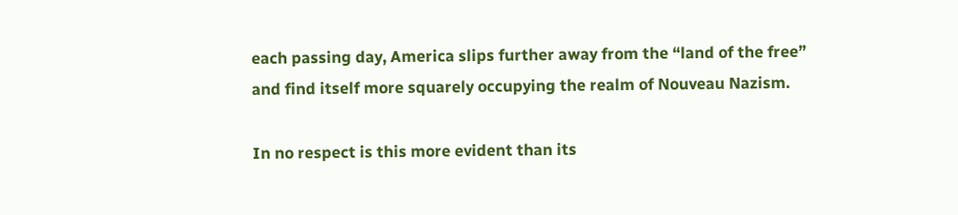each passing day, America slips further away from the “land of the free” and find itself more squarely occupying the realm of Nouveau Nazism.

In no respect is this more evident than its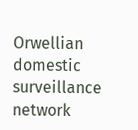Orwellian domestic surveillance network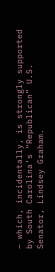– which, incidentally, is strongly supported by South Carolina’s “Republican” U.S. Senator, Lindsey Graham.